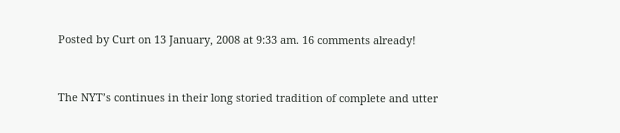Posted by Curt on 13 January, 2008 at 9:33 am. 16 comments already!


The NYT’s continues in their long storied tradition of complete and utter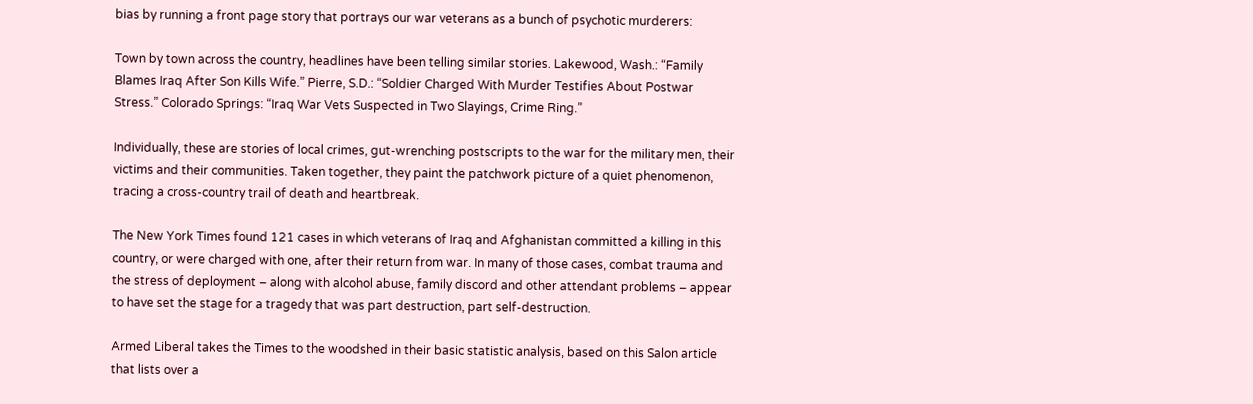bias by running a front page story that portrays our war veterans as a bunch of psychotic murderers:

Town by town across the country, headlines have been telling similar stories. Lakewood, Wash.: “Family Blames Iraq After Son Kills Wife.” Pierre, S.D.: “Soldier Charged With Murder Testifies About Postwar Stress.” Colorado Springs: “Iraq War Vets Suspected in Two Slayings, Crime Ring.”

Individually, these are stories of local crimes, gut-wrenching postscripts to the war for the military men, their victims and their communities. Taken together, they paint the patchwork picture of a quiet phenomenon, tracing a cross-country trail of death and heartbreak.

The New York Times found 121 cases in which veterans of Iraq and Afghanistan committed a killing in this country, or were charged with one, after their return from war. In many of those cases, combat trauma and the stress of deployment – along with alcohol abuse, family discord and other attendant problems – appear to have set the stage for a tragedy that was part destruction, part self-destruction.

Armed Liberal takes the Times to the woodshed in their basic statistic analysis, based on this Salon article that lists over a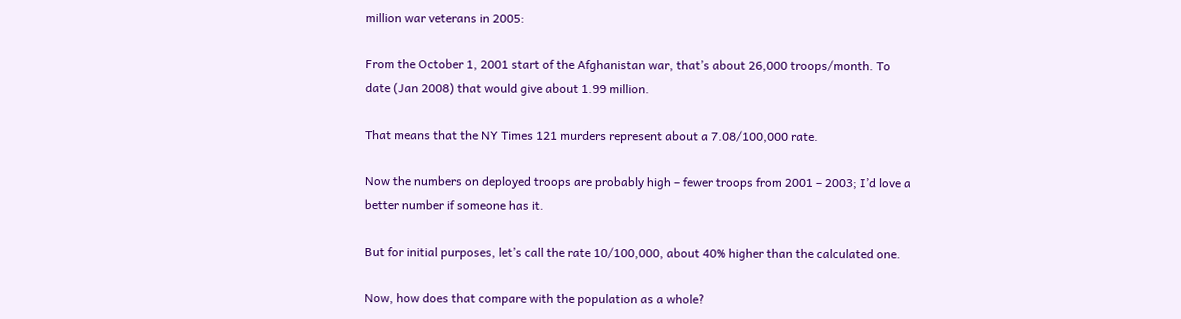million war veterans in 2005:

From the October 1, 2001 start of the Afghanistan war, that’s about 26,000 troops/month. To date (Jan 2008) that would give about 1.99 million.

That means that the NY Times 121 murders represent about a 7.08/100,000 rate.

Now the numbers on deployed troops are probably high – fewer troops from 2001 – 2003; I’d love a better number if someone has it.

But for initial purposes, let’s call the rate 10/100,000, about 40% higher than the calculated one.

Now, how does that compare with the population as a whole?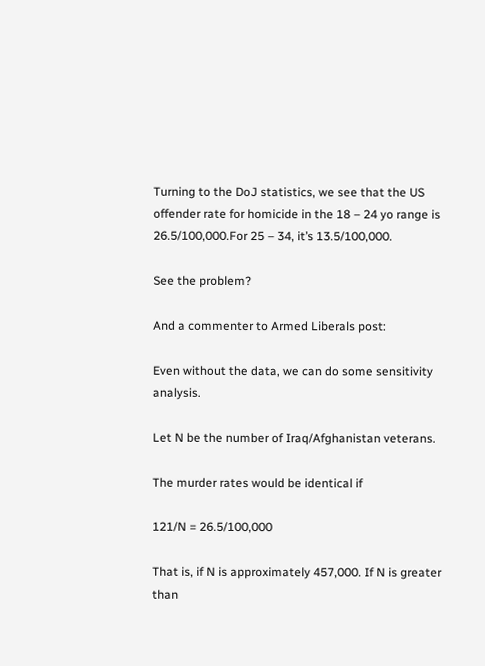Turning to the DoJ statistics, we see that the US offender rate for homicide in the 18 – 24 yo range is 26.5/100,000.For 25 – 34, it’s 13.5/100,000.

See the problem?

And a commenter to Armed Liberals post:

Even without the data, we can do some sensitivity analysis.

Let N be the number of Iraq/Afghanistan veterans.

The murder rates would be identical if

121/N = 26.5/100,000

That is, if N is approximately 457,000. If N is greater than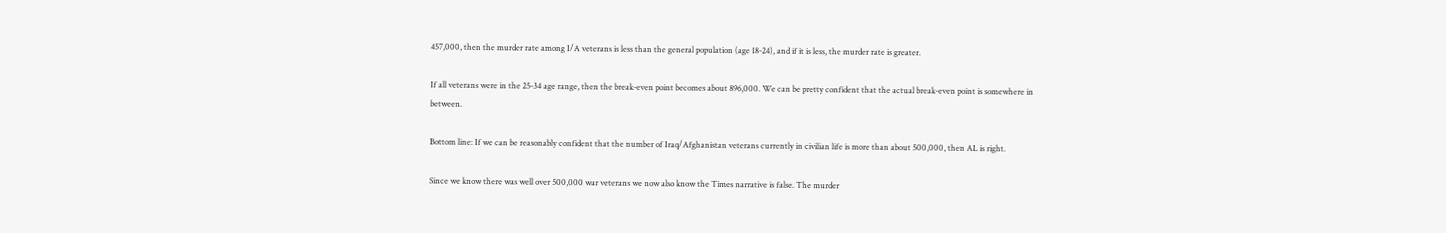457,000, then the murder rate among I/A veterans is less than the general population (age 18-24), and if it is less, the murder rate is greater.

If all veterans were in the 25-34 age range, then the break-even point becomes about 896,000. We can be pretty confident that the actual break-even point is somewhere in between.

Bottom line: If we can be reasonably confident that the number of Iraq/Afghanistan veterans currently in civilian life is more than about 500,000, then AL is right.

Since we know there was well over 500,000 war veterans we now also know the Times narrative is false. The murder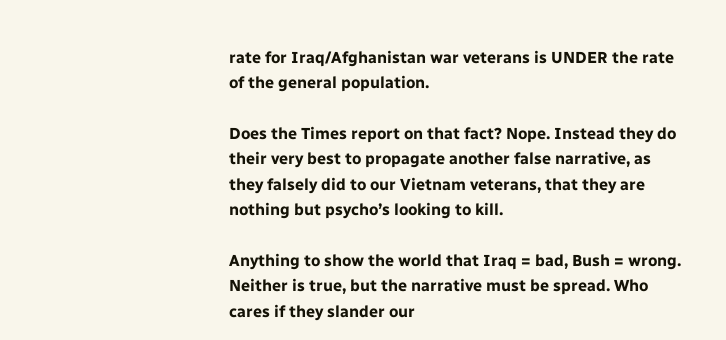rate for Iraq/Afghanistan war veterans is UNDER the rate of the general population.

Does the Times report on that fact? Nope. Instead they do their very best to propagate another false narrative, as they falsely did to our Vietnam veterans, that they are nothing but psycho’s looking to kill.

Anything to show the world that Iraq = bad, Bush = wrong. Neither is true, but the narrative must be spread. Who cares if they slander our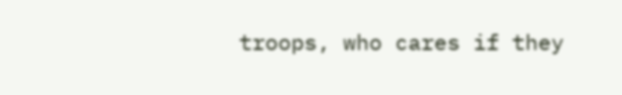troops, who cares if they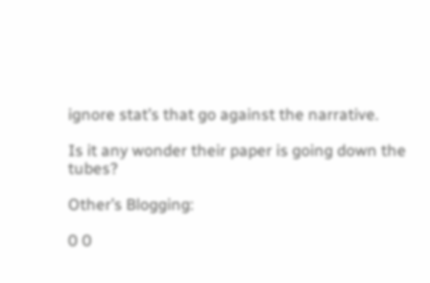ignore stat’s that go against the narrative.

Is it any wonder their paper is going down the tubes?

Other’s Blogging:

0 0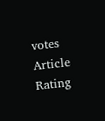votes
Article Rating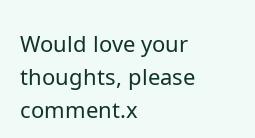Would love your thoughts, please comment.x